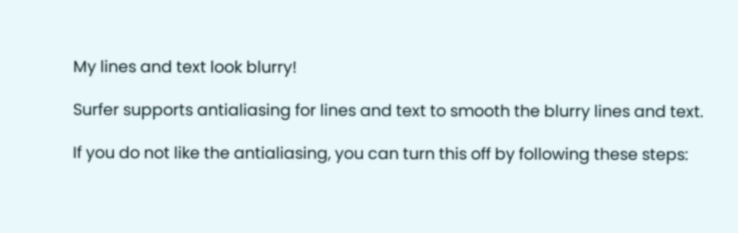My lines and text look blurry!

Surfer supports antialiasing for lines and text to smooth the blurry lines and text.

If you do not like the antialiasing, you can turn this off by following these steps: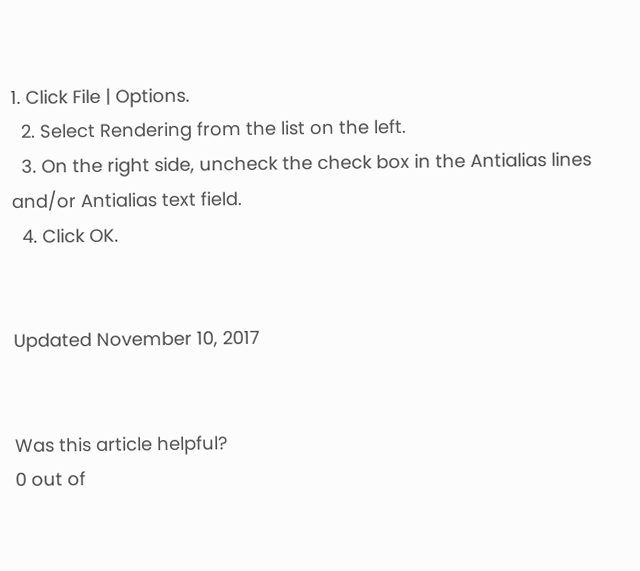1. Click File | Options.
  2. Select Rendering from the list on the left.
  3. On the right side, uncheck the check box in the Antialias lines and/or Antialias text field.
  4. Click OK.


Updated November 10, 2017


Was this article helpful?
0 out of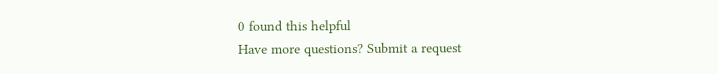0 found this helpful
Have more questions? Submit a request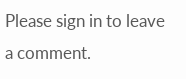Please sign in to leave a comment.